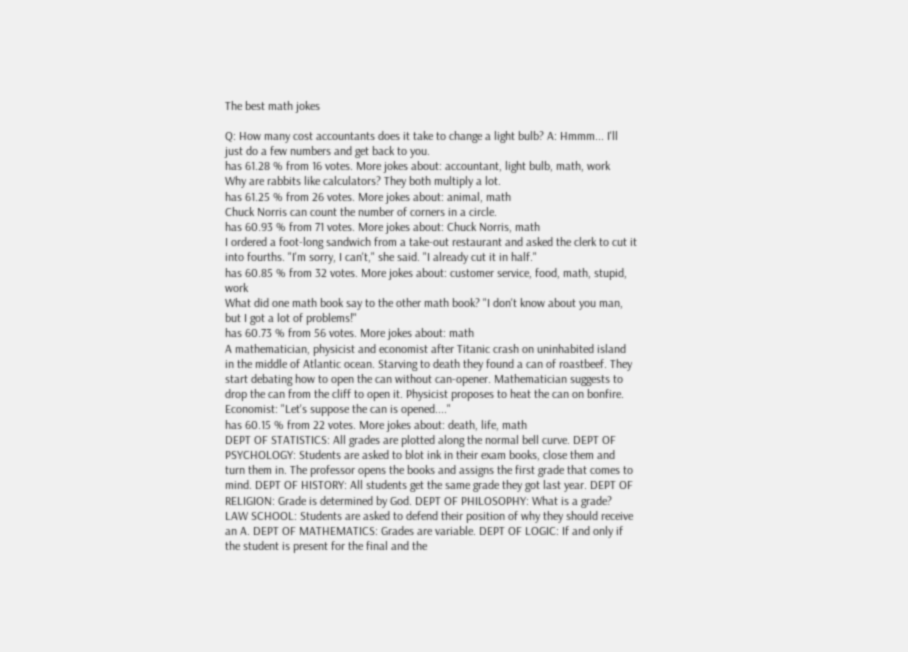The best math jokes

Q: How many cost accountants does it take to change a light bulb? A: Hmmm... I'll just do a few numbers and get back to you.
has 61.28 % from 16 votes. More jokes about: accountant, light bulb, math, work
Why are rabbits like calculators? They both multiply a lot.
has 61.25 % from 26 votes. More jokes about: animal, math
Chuck Norris can count the number of corners in a circle.
has 60.93 % from 71 votes. More jokes about: Chuck Norris, math
I ordered a foot-long sandwich from a take-out restaurant and asked the clerk to cut it into fourths. "I'm sorry, I can't," she said. "I already cut it in half."
has 60.85 % from 32 votes. More jokes about: customer service, food, math, stupid, work
What did one math book say to the other math book? "I don't know about you man, but I got a lot of problems!"
has 60.73 % from 56 votes. More jokes about: math
A mathematician, physicist and economist after Titanic crash on uninhabited island in the middle of Atlantic ocean. Starving to death they found a can of roastbeef. They start debating how to open the can without can-opener. Mathematician suggests to drop the can from the cliff to open it. Physicist proposes to heat the can on bonfire. Economist: "Let's suppose the can is opened...."
has 60.15 % from 22 votes. More jokes about: death, life, math
DEPT OF STATISTICS: All grades are plotted along the normal bell curve. DEPT OF PSYCHOLOGY: Students are asked to blot ink in their exam books, close them and turn them in. The professor opens the books and assigns the first grade that comes to mind. DEPT OF HISTORY: All students get the same grade they got last year. DEPT OF RELIGION: Grade is determined by God. DEPT OF PHILOSOPHY: What is a grade? LAW SCHOOL: Students are asked to defend their position of why they should receive an A. DEPT OF MATHEMATICS: Grades are variable. DEPT OF LOGIC: If and only if the student is present for the final and the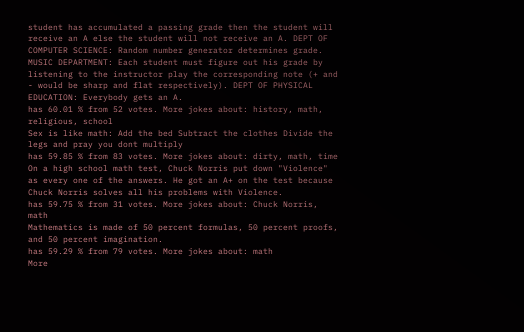student has accumulated a passing grade then the student will receive an A else the student will not receive an A. DEPT OF COMPUTER SCIENCE: Random number generator determines grade. MUSIC DEPARTMENT: Each student must figure out his grade by listening to the instructor play the corresponding note (+ and - would be sharp and flat respectively). DEPT OF PHYSICAL EDUCATION: Everybody gets an A.
has 60.01 % from 52 votes. More jokes about: history, math, religious, school
Sex is like math: Add the bed Subtract the clothes Divide the legs and pray you dont multiply
has 59.85 % from 83 votes. More jokes about: dirty, math, time
On a high school math test, Chuck Norris put down "Violence" as every one of the answers. He got an A+ on the test because Chuck Norris solves all his problems with Violence.
has 59.75 % from 31 votes. More jokes about: Chuck Norris, math
Mathematics is made of 50 percent formulas, 50 percent proofs, and 50 percent imagination.
has 59.29 % from 79 votes. More jokes about: math
More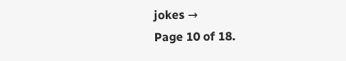jokes →
Page 10 of 18.